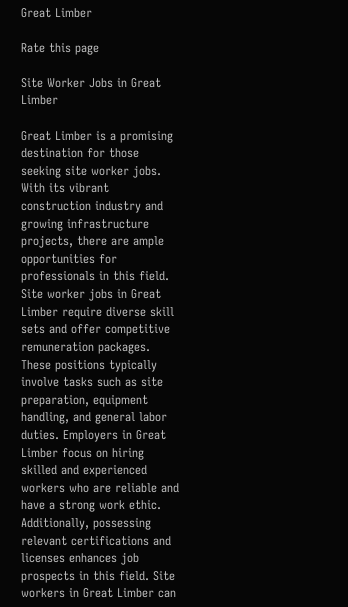Great Limber

Rate this page

Site Worker Jobs in Great Limber

Great Limber is a promising destination for those seeking site worker jobs. With its vibrant construction industry and growing infrastructure projects, there are ample opportunities for professionals in this field. Site worker jobs in Great Limber require diverse skill sets and offer competitive remuneration packages. These positions typically involve tasks such as site preparation, equipment handling, and general labor duties. Employers in Great Limber focus on hiring skilled and experienced workers who are reliable and have a strong work ethic. Additionally, possessing relevant certifications and licenses enhances job prospects in this field. Site workers in Great Limber can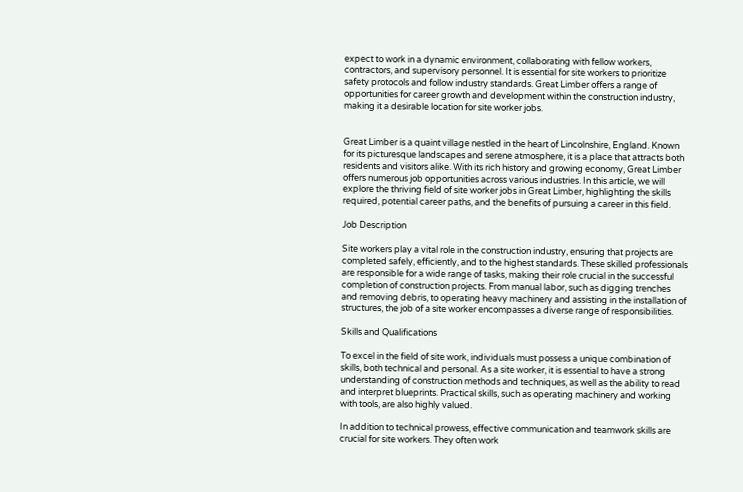expect to work in a dynamic environment, collaborating with fellow workers, contractors, and supervisory personnel. It is essential for site workers to prioritize safety protocols and follow industry standards. Great Limber offers a range of opportunities for career growth and development within the construction industry, making it a desirable location for site worker jobs.


Great Limber is a quaint village nestled in the heart of Lincolnshire, England. Known for its picturesque landscapes and serene atmosphere, it is a place that attracts both residents and visitors alike. With its rich history and growing economy, Great Limber offers numerous job opportunities across various industries. In this article, we will explore the thriving field of site worker jobs in Great Limber, highlighting the skills required, potential career paths, and the benefits of pursuing a career in this field.

Job Description

Site workers play a vital role in the construction industry, ensuring that projects are completed safely, efficiently, and to the highest standards. These skilled professionals are responsible for a wide range of tasks, making their role crucial in the successful completion of construction projects. From manual labor, such as digging trenches and removing debris, to operating heavy machinery and assisting in the installation of structures, the job of a site worker encompasses a diverse range of responsibilities.

Skills and Qualifications

To excel in the field of site work, individuals must possess a unique combination of skills, both technical and personal. As a site worker, it is essential to have a strong understanding of construction methods and techniques, as well as the ability to read and interpret blueprints. Practical skills, such as operating machinery and working with tools, are also highly valued.

In addition to technical prowess, effective communication and teamwork skills are crucial for site workers. They often work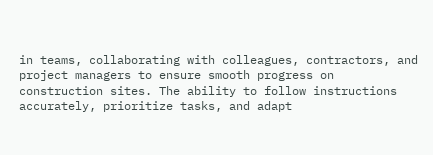in teams, collaborating with colleagues, contractors, and project managers to ensure smooth progress on construction sites. The ability to follow instructions accurately, prioritize tasks, and adapt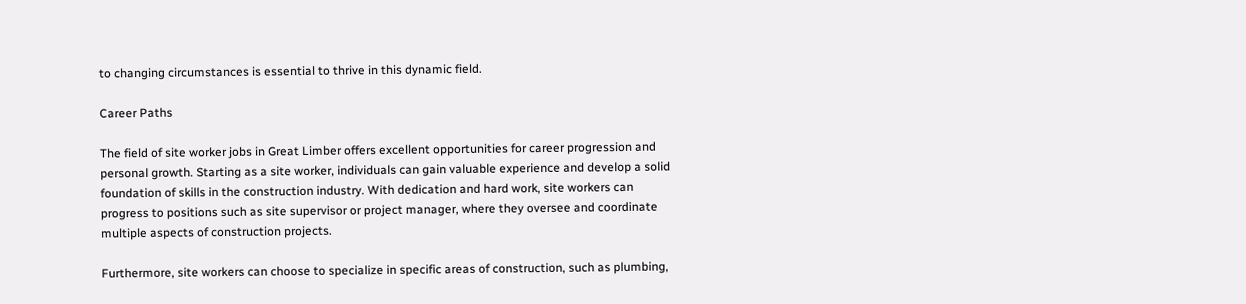to changing circumstances is essential to thrive in this dynamic field.

Career Paths

The field of site worker jobs in Great Limber offers excellent opportunities for career progression and personal growth. Starting as a site worker, individuals can gain valuable experience and develop a solid foundation of skills in the construction industry. With dedication and hard work, site workers can progress to positions such as site supervisor or project manager, where they oversee and coordinate multiple aspects of construction projects.

Furthermore, site workers can choose to specialize in specific areas of construction, such as plumbing,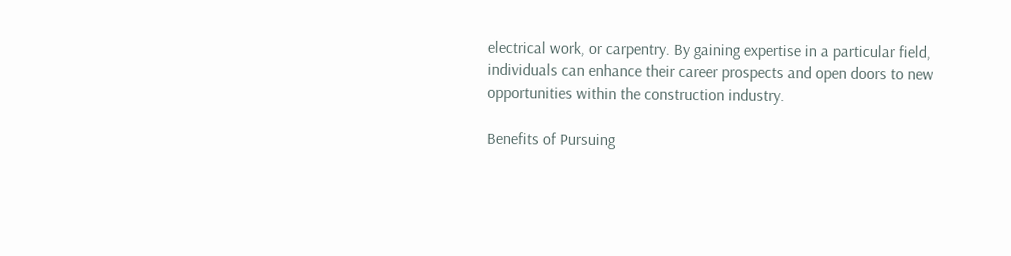electrical work, or carpentry. By gaining expertise in a particular field, individuals can enhance their career prospects and open doors to new opportunities within the construction industry.

Benefits of Pursuing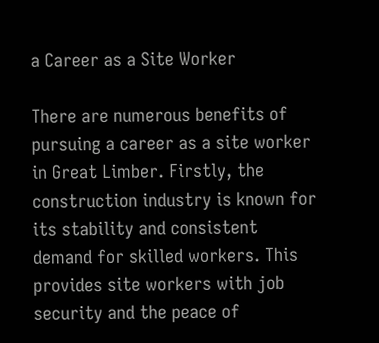a Career as a Site Worker

There are numerous benefits of pursuing a career as a site worker in Great Limber. Firstly, the construction industry is known for its stability and consistent demand for skilled workers. This provides site workers with job security and the peace of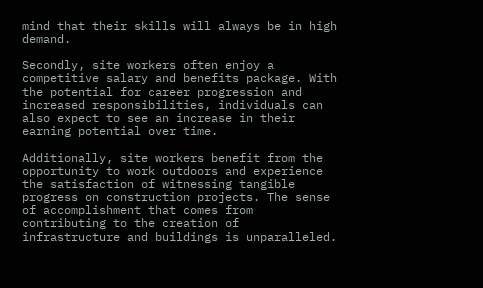mind that their skills will always be in high demand.

Secondly, site workers often enjoy a competitive salary and benefits package. With the potential for career progression and increased responsibilities, individuals can also expect to see an increase in their earning potential over time.

Additionally, site workers benefit from the opportunity to work outdoors and experience the satisfaction of witnessing tangible progress on construction projects. The sense of accomplishment that comes from contributing to the creation of infrastructure and buildings is unparalleled.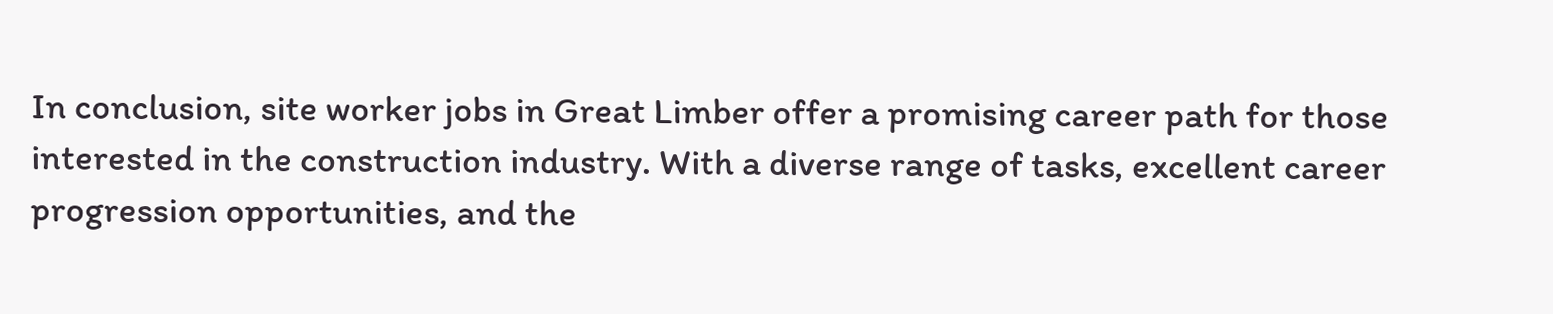In conclusion, site worker jobs in Great Limber offer a promising career path for those interested in the construction industry. With a diverse range of tasks, excellent career progression opportunities, and the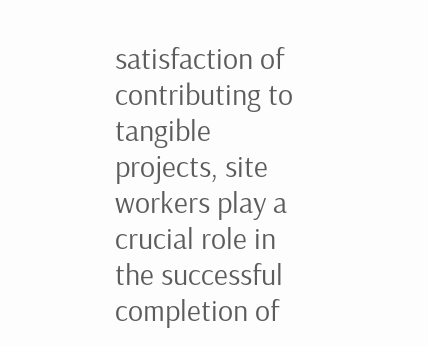satisfaction of contributing to tangible projects, site workers play a crucial role in the successful completion of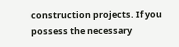construction projects. If you possess the necessary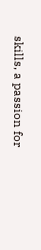skills, a passion for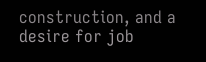construction, and a desire for job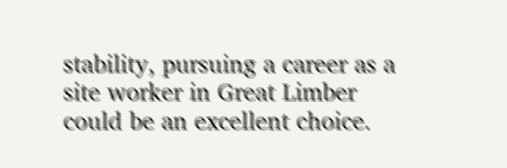stability, pursuing a career as a site worker in Great Limber could be an excellent choice.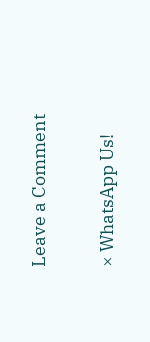Leave a Comment

× WhatsApp Us!